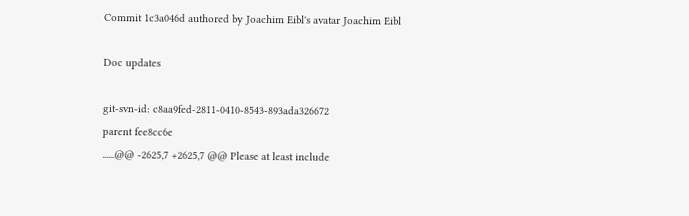Commit 1c3a046d authored by Joachim Eibl's avatar Joachim Eibl

Doc updates

git-svn-id: c8aa9fed-2811-0410-8543-893ada326672
parent fee8cc6e
......@@ -2625,7 +2625,7 @@ Please at least include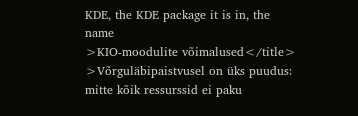KDE, the KDE package it is in, the name
>KIO-moodulite võimalused</title>
>Võrguläbipaistvusel on üks puudus: mitte kõik ressurssid ei paku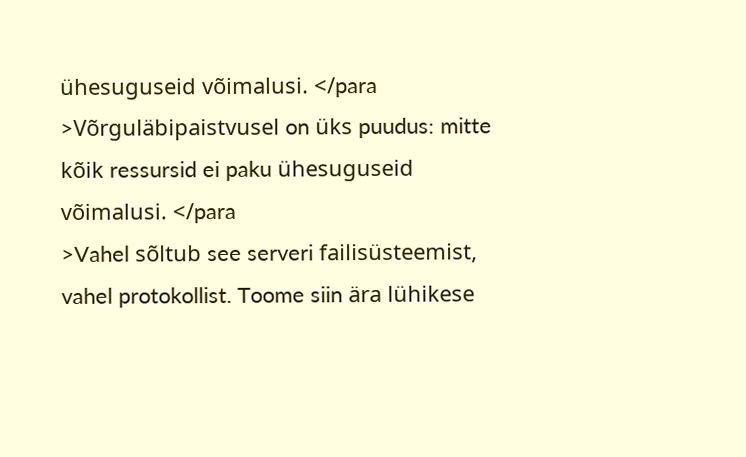ühesuguseid võimalusi. </para
>Võrguläbipaistvusel on üks puudus: mitte kõik ressursid ei paku ühesuguseid võimalusi. </para
>Vahel sõltub see serveri failisüsteemist, vahel protokollist. Toome siin ära lühikese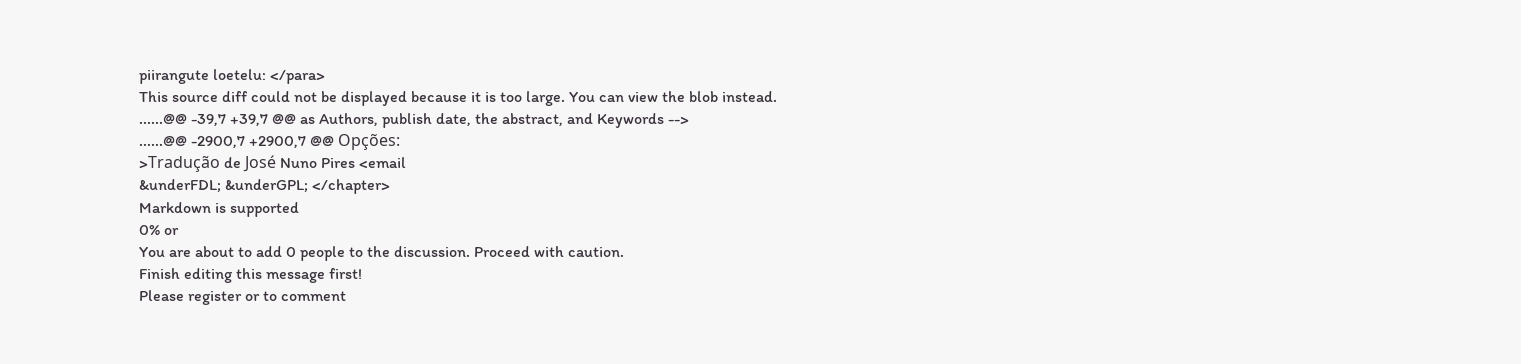piirangute loetelu: </para>
This source diff could not be displayed because it is too large. You can view the blob instead.
......@@ -39,7 +39,7 @@ as Authors, publish date, the abstract, and Keywords -->
......@@ -2900,7 +2900,7 @@ Opções:
>Tradução de José Nuno Pires <email
&underFDL; &underGPL; </chapter>
Markdown is supported
0% or
You are about to add 0 people to the discussion. Proceed with caution.
Finish editing this message first!
Please register or to comment